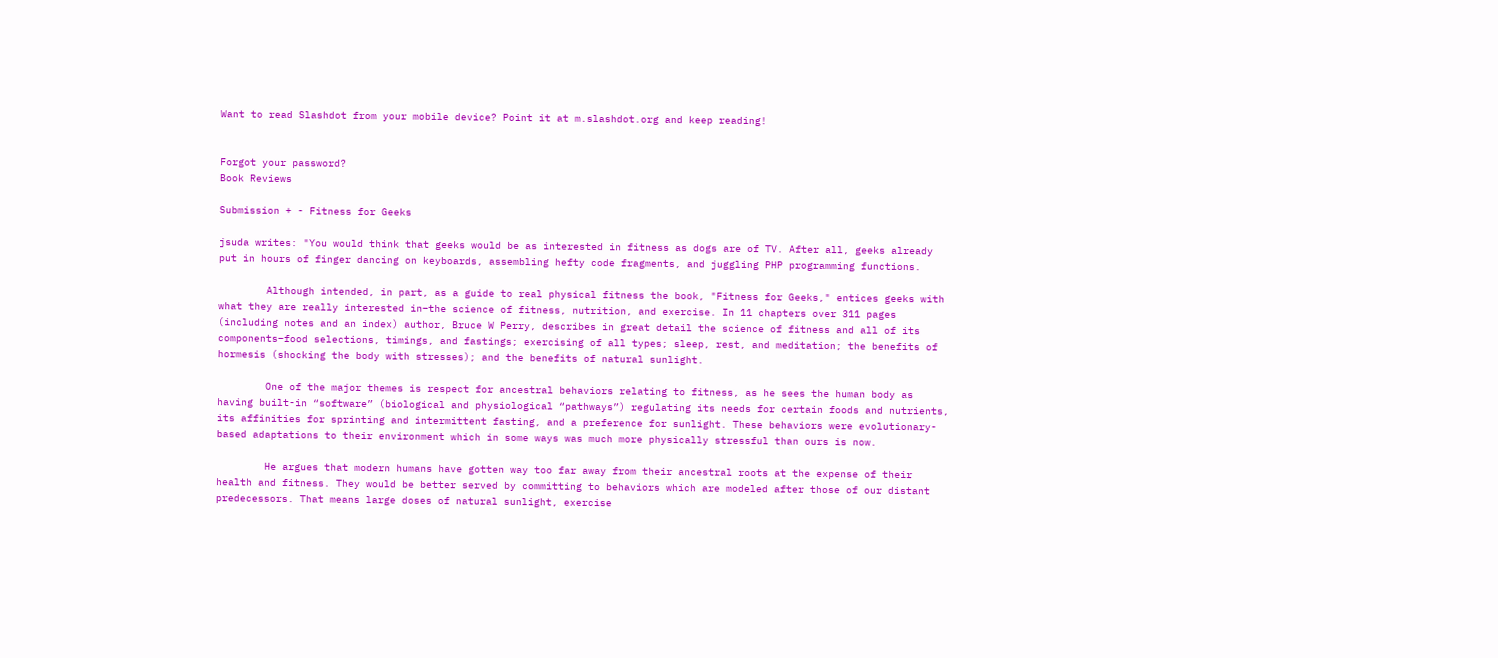Want to read Slashdot from your mobile device? Point it at m.slashdot.org and keep reading!


Forgot your password?
Book Reviews

Submission + - Fitness for Geeks

jsuda writes: "You would think that geeks would be as interested in fitness as dogs are of TV. After all, geeks already put in hours of finger dancing on keyboards, assembling hefty code fragments, and juggling PHP programming functions.

        Although intended, in part, as a guide to real physical fitness the book, "Fitness for Geeks," entices geeks with what they are really interested in–the science of fitness, nutrition, and exercise. In 11 chapters over 311 pages (including notes and an index) author, Bruce W Perry, describes in great detail the science of fitness and all of its components–food selections, timings, and fastings; exercising of all types; sleep, rest, and meditation; the benefits of hormesis (shocking the body with stresses); and the benefits of natural sunlight.

        One of the major themes is respect for ancestral behaviors relating to fitness, as he sees the human body as having built-in “software” (biological and physiological “pathways”) regulating its needs for certain foods and nutrients, its affinities for sprinting and intermittent fasting, and a preference for sunlight. These behaviors were evolutionary-based adaptations to their environment which in some ways was much more physically stressful than ours is now.

        He argues that modern humans have gotten way too far away from their ancestral roots at the expense of their health and fitness. They would be better served by committing to behaviors which are modeled after those of our distant predecessors. That means large doses of natural sunlight, exercise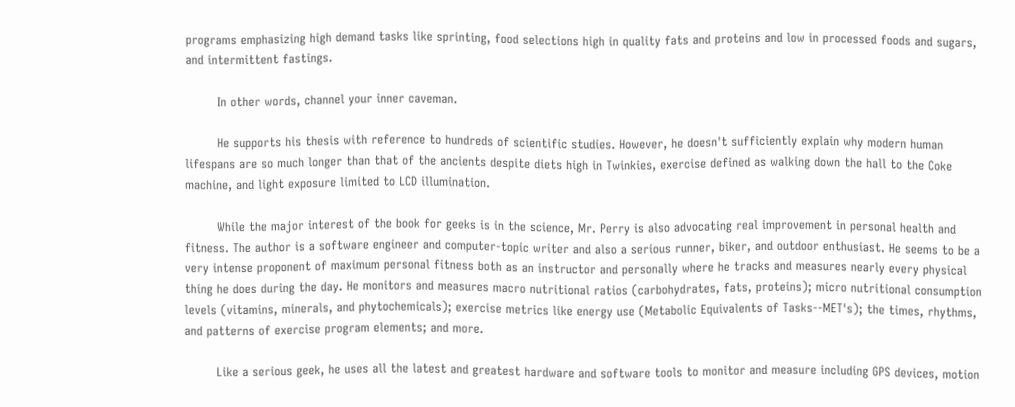programs emphasizing high demand tasks like sprinting, food selections high in quality fats and proteins and low in processed foods and sugars, and intermittent fastings.

        In other words, channel your inner caveman.

        He supports his thesis with reference to hundreds of scientific studies. However, he doesn't sufficiently explain why modern human lifespans are so much longer than that of the ancients despite diets high in Twinkies, exercise defined as walking down the hall to the Coke machine, and light exposure limited to LCD illumination.

        While the major interest of the book for geeks is in the science, Mr. Perry is also advocating real improvement in personal health and fitness. The author is a software engineer and computer-topic writer and also a serious runner, biker, and outdoor enthusiast. He seems to be a very intense proponent of maximum personal fitness both as an instructor and personally where he tracks and measures nearly every physical thing he does during the day. He monitors and measures macro nutritional ratios (carbohydrates, fats, proteins); micro nutritional consumption levels (vitamins, minerals, and phytochemicals); exercise metrics like energy use (Metabolic Equivalents of Tasks--MET's); the times, rhythms, and patterns of exercise program elements; and more.

        Like a serious geek, he uses all the latest and greatest hardware and software tools to monitor and measure including GPS devices, motion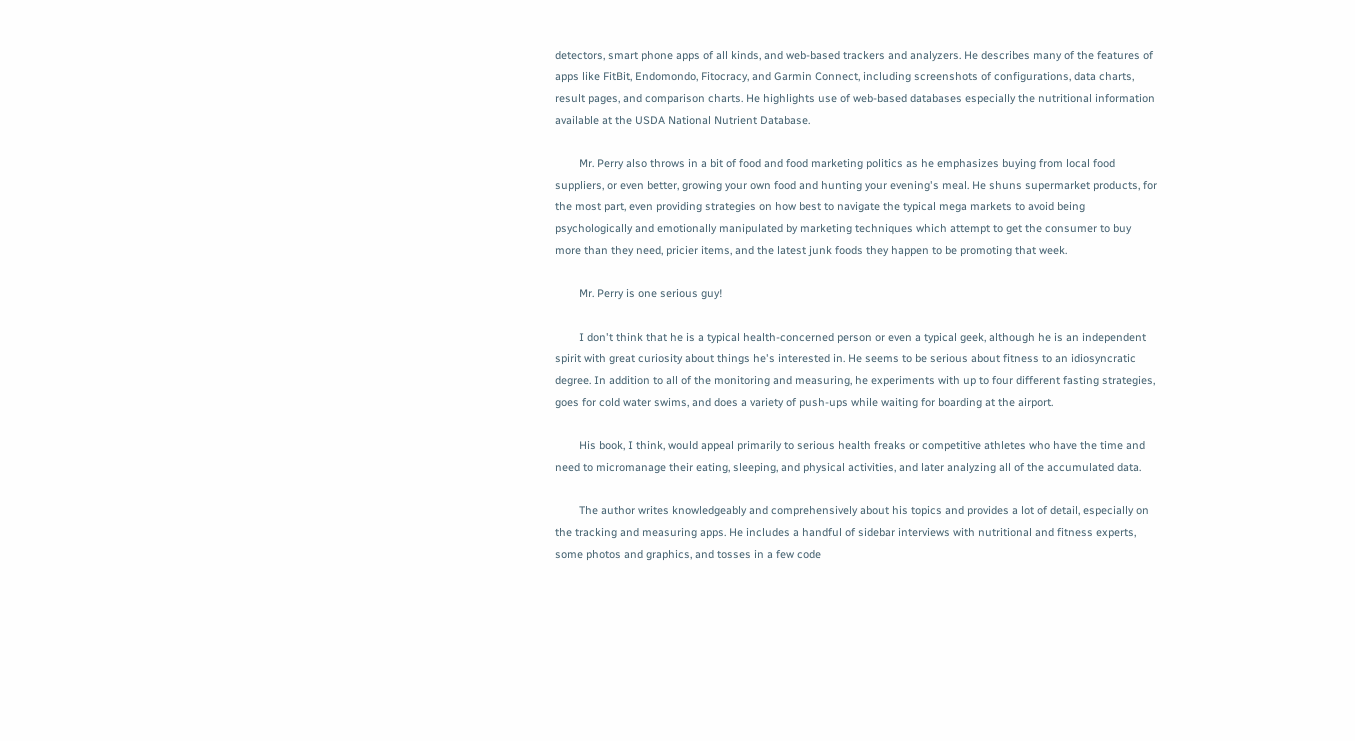detectors, smart phone apps of all kinds, and web-based trackers and analyzers. He describes many of the features of apps like FitBit, Endomondo, Fitocracy, and Garmin Connect, including screenshots of configurations, data charts, result pages, and comparison charts. He highlights use of web-based databases especially the nutritional information available at the USDA National Nutrient Database.

        Mr. Perry also throws in a bit of food and food marketing politics as he emphasizes buying from local food suppliers, or even better, growing your own food and hunting your evening's meal. He shuns supermarket products, for the most part, even providing strategies on how best to navigate the typical mega markets to avoid being psychologically and emotionally manipulated by marketing techniques which attempt to get the consumer to buy more than they need, pricier items, and the latest junk foods they happen to be promoting that week.

        Mr. Perry is one serious guy!

        I don't think that he is a typical health-concerned person or even a typical geek, although he is an independent spirit with great curiosity about things he's interested in. He seems to be serious about fitness to an idiosyncratic degree. In addition to all of the monitoring and measuring, he experiments with up to four different fasting strategies, goes for cold water swims, and does a variety of push-ups while waiting for boarding at the airport.

        His book, I think, would appeal primarily to serious health freaks or competitive athletes who have the time and need to micromanage their eating, sleeping, and physical activities, and later analyzing all of the accumulated data.

        The author writes knowledgeably and comprehensively about his topics and provides a lot of detail, especially on the tracking and measuring apps. He includes a handful of sidebar interviews with nutritional and fitness experts, some photos and graphics, and tosses in a few code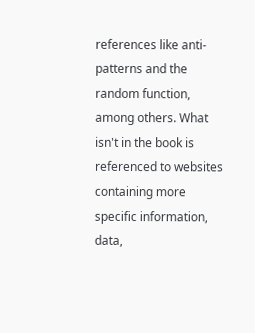references like anti-patterns and the random function, among others. What isn't in the book is referenced to websites containing more specific information, data,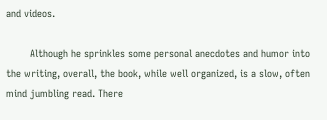and videos.

        Although he sprinkles some personal anecdotes and humor into the writing, overall, the book, while well organized, is a slow, often mind jumbling read. There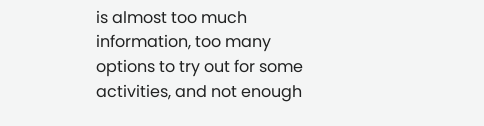is almost too much information, too many options to try out for some activities, and not enough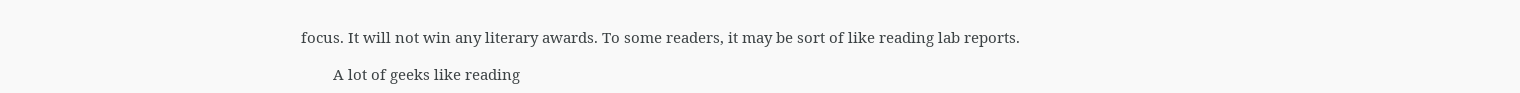focus. It will not win any literary awards. To some readers, it may be sort of like reading lab reports.

        A lot of geeks like reading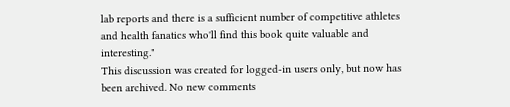lab reports and there is a sufficient number of competitive athletes and health fanatics who'll find this book quite valuable and interesting."
This discussion was created for logged-in users only, but now has been archived. No new comments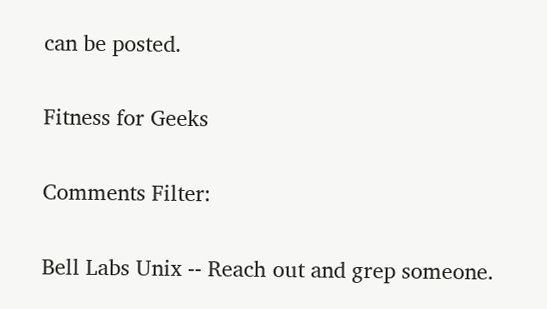can be posted.

Fitness for Geeks

Comments Filter:

Bell Labs Unix -- Reach out and grep someone.